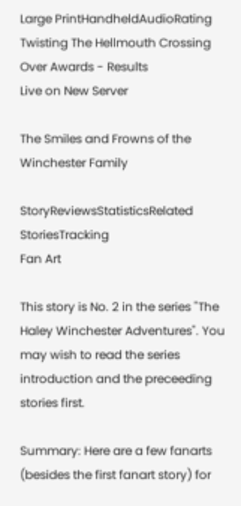Large PrintHandheldAudioRating
Twisting The Hellmouth Crossing Over Awards - Results
Live on New Server

The Smiles and Frowns of the Winchester Family

StoryReviewsStatisticsRelated StoriesTracking
Fan Art

This story is No. 2 in the series "The Haley Winchester Adventures". You may wish to read the series introduction and the preceeding stories first.

Summary: Here are a few fanarts (besides the first fanart story) for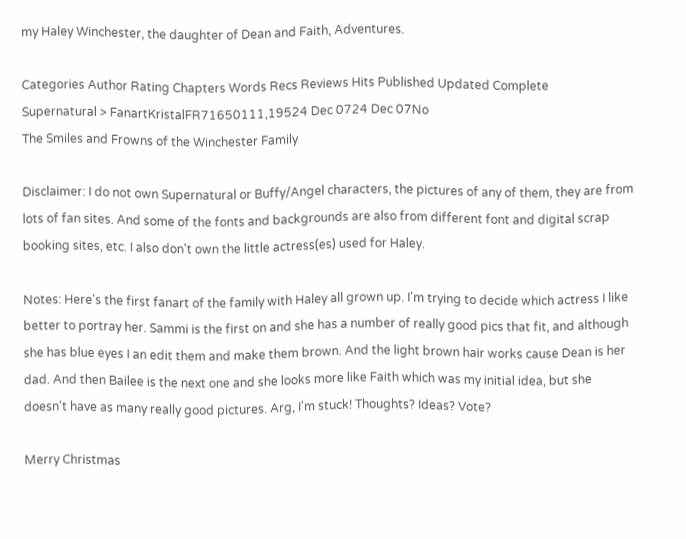my Haley Winchester, the daughter of Dean and Faith, Adventures.

Categories Author Rating Chapters Words Recs Reviews Hits Published Updated Complete
Supernatural > FanartKristalFR71650111,19524 Dec 0724 Dec 07No
The Smiles and Frowns of the Winchester Family

Disclaimer: I do not own Supernatural or Buffy/Angel characters, the pictures of any of them, they are from lots of fan sites. And some of the fonts and backgrounds are also from different font and digital scrap booking sites, etc. I also don't own the little actress(es) used for Haley.

Notes: Here's the first fanart of the family with Haley all grown up. I'm trying to decide which actress I like better to portray her. Sammi is the first on and she has a number of really good pics that fit, and although she has blue eyes I an edit them and make them brown. And the light brown hair works cause Dean is her dad. And then Bailee is the next one and she looks more like Faith which was my initial idea, but she doesn't have as many really good pictures. Arg, I'm stuck! Thoughts? Ideas? Vote?

Merry Christmas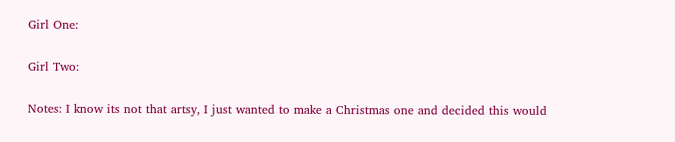Girl One:

Girl Two:

Notes: I know its not that artsy, I just wanted to make a Christmas one and decided this would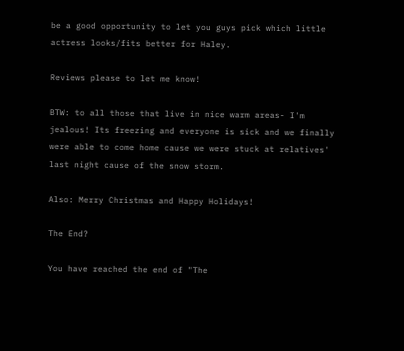be a good opportunity to let you guys pick which little actress looks/fits better for Haley.

Reviews please to let me know!

BTW: to all those that live in nice warm areas- I'm jealous! Its freezing and everyone is sick and we finally were able to come home cause we were stuck at relatives' last night cause of the snow storm.

Also: Merry Christmas and Happy Holidays!

The End?

You have reached the end of "The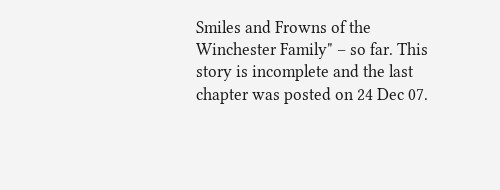Smiles and Frowns of the Winchester Family" – so far. This story is incomplete and the last chapter was posted on 24 Dec 07.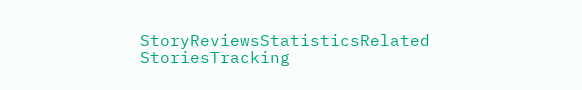StoryReviewsStatisticsRelated StoriesTracking